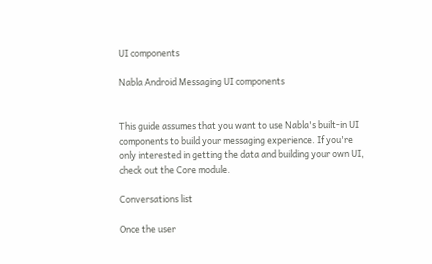UI components

Nabla Android Messaging UI components


This guide assumes that you want to use Nabla's built-in UI components to build your messaging experience. If you're only interested in getting the data and building your own UI, check out the Core module.

Conversations list

Once the user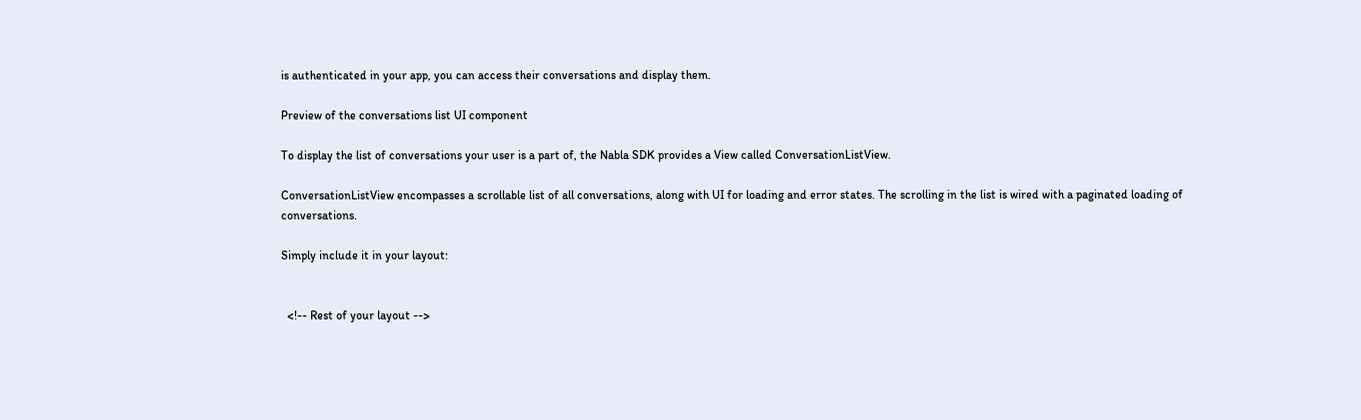is authenticated in your app, you can access their conversations and display them.

Preview of the conversations list UI component

To display the list of conversations your user is a part of, the Nabla SDK provides a View called ConversationListView.

ConversationListView encompasses a scrollable list of all conversations, along with UI for loading and error states. The scrolling in the list is wired with a paginated loading of conversations.

Simply include it in your layout:


  <!-- Rest of your layout -->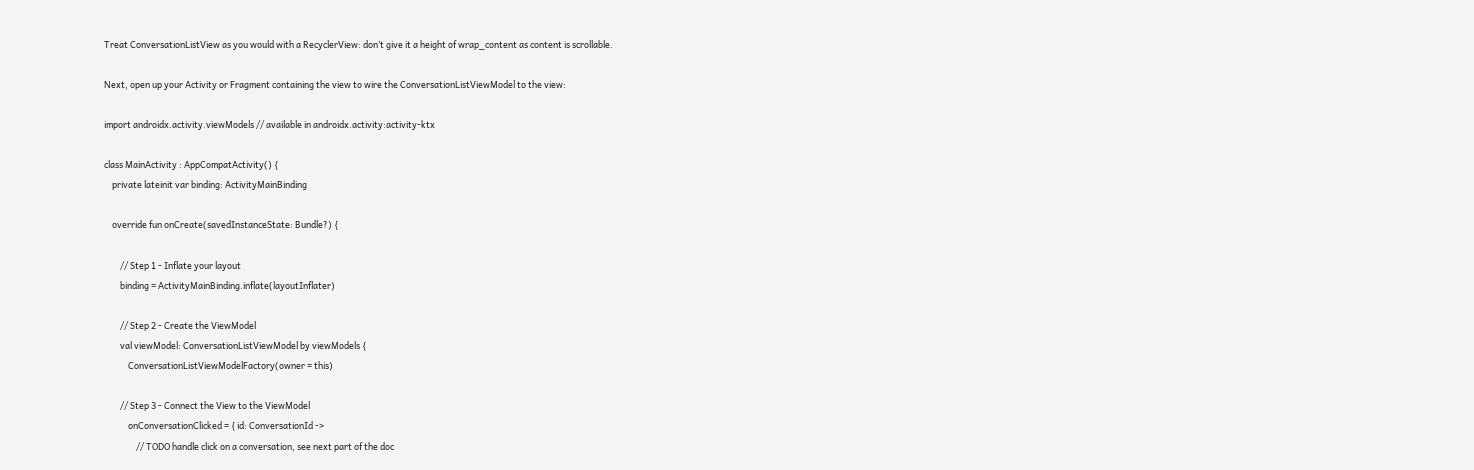Treat ConversationListView as you would with a RecyclerView: don’t give it a height of wrap_content as content is scrollable.

Next, open up your Activity or Fragment containing the view to wire the ConversationListViewModel to the view:

import androidx.activity.viewModels // available in androidx.activity:activity-ktx

class MainActivity : AppCompatActivity() {
    private lateinit var binding: ActivityMainBinding

    override fun onCreate(savedInstanceState: Bundle?) {

        // Step 1 - Inflate your layout
        binding = ActivityMainBinding.inflate(layoutInflater)

        // Step 2 - Create the ViewModel
        val viewModel: ConversationListViewModel by viewModels {
            ConversationListViewModelFactory(owner = this)

        // Step 3 - Connect the View to the ViewModel
            onConversationClicked = { id: ConversationId ->
                // TODO handle click on a conversation, see next part of the doc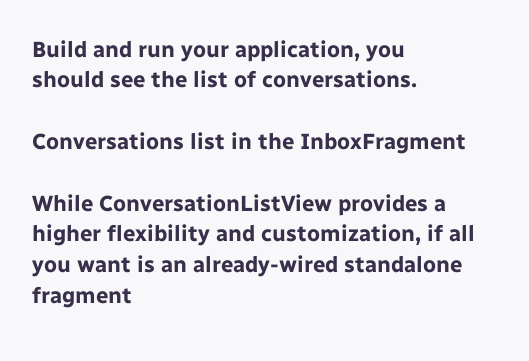Build and run your application, you should see the list of conversations.

Conversations list in the InboxFragment

While ConversationListView provides a higher flexibility and customization, if all you want is an already-wired standalone fragment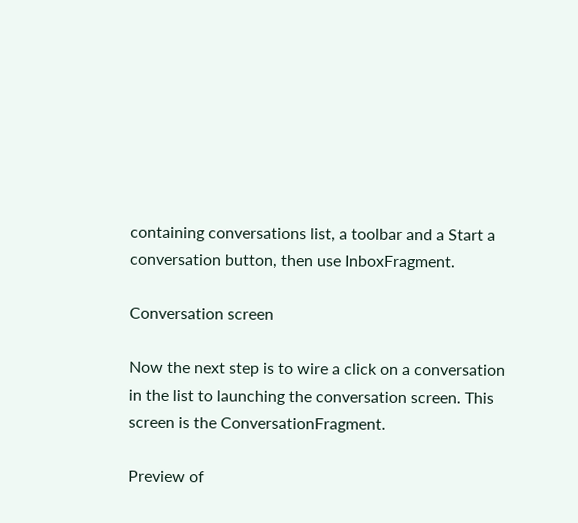containing conversations list, a toolbar and a Start a conversation button, then use InboxFragment.

Conversation screen

Now the next step is to wire a click on a conversation in the list to launching the conversation screen. This screen is the ConversationFragment.

Preview of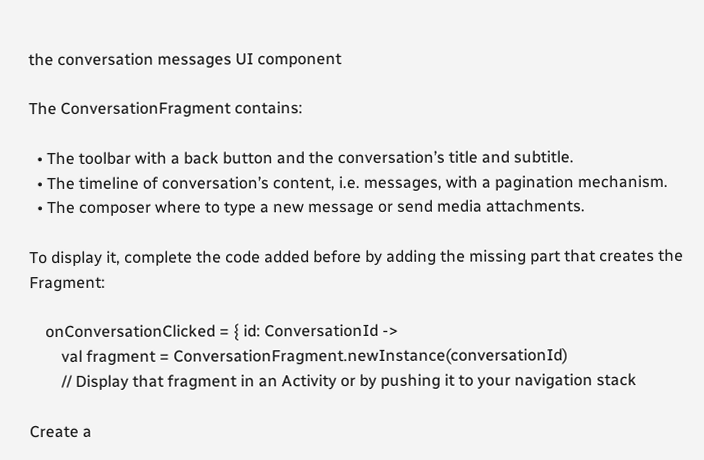the conversation messages UI component

The ConversationFragment contains:

  • The toolbar with a back button and the conversation’s title and subtitle.
  • The timeline of conversation’s content, i.e. messages, with a pagination mechanism.
  • The composer where to type a new message or send media attachments.

To display it, complete the code added before by adding the missing part that creates the Fragment:

    onConversationClicked = { id: ConversationId ->
        val fragment = ConversationFragment.newInstance(conversationId)
        // Display that fragment in an Activity or by pushing it to your navigation stack

Create a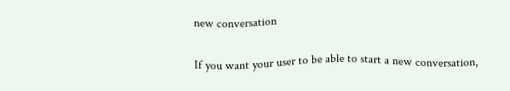new conversation

If you want your user to be able to start a new conversation,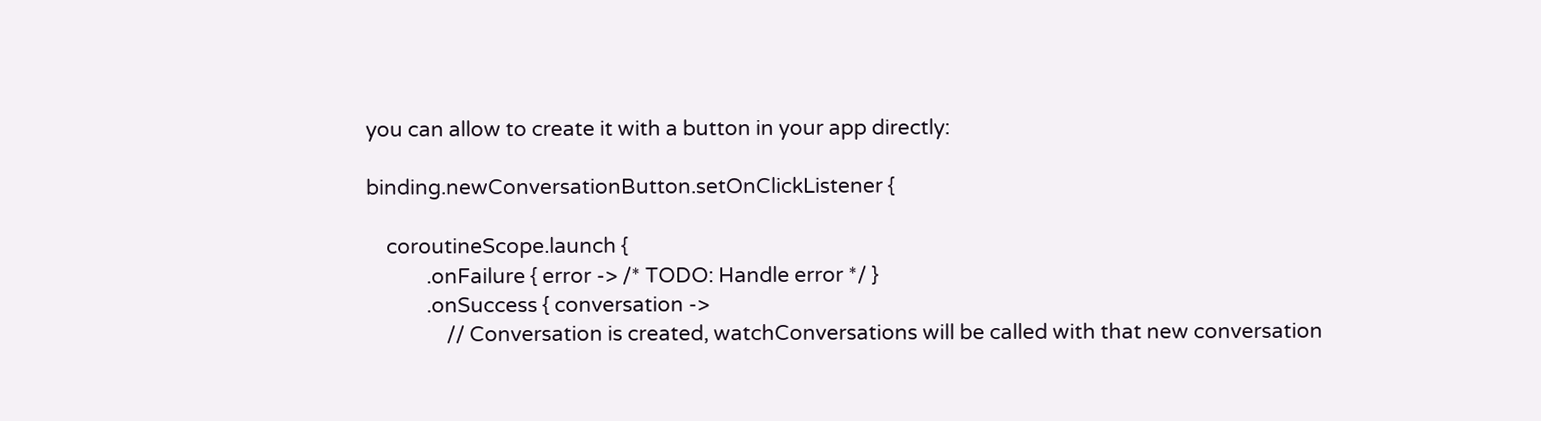you can allow to create it with a button in your app directly:

binding.newConversationButton.setOnClickListener {

    coroutineScope.launch {
            .onFailure { error -> /* TODO: Handle error */ }
            .onSuccess { conversation ->
                // Conversation is created, watchConversations will be called with that new conversation